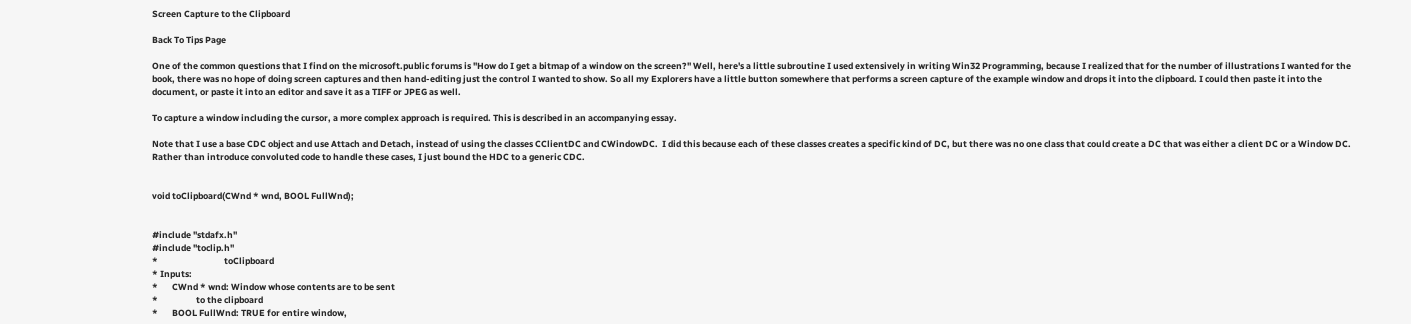Screen Capture to the Clipboard

Back To Tips Page

One of the common questions that I find on the microsoft.public forums is "How do I get a bitmap of a window on the screen?" Well, here's a little subroutine I used extensively in writing Win32 Programming, because I realized that for the number of illustrations I wanted for the book, there was no hope of doing screen captures and then hand-editing just the control I wanted to show. So all my Explorers have a little button somewhere that performs a screen capture of the example window and drops it into the clipboard. I could then paste it into the document, or paste it into an editor and save it as a TIFF or JPEG as well.

To capture a window including the cursor, a more complex approach is required. This is described in an accompanying essay.

Note that I use a base CDC object and use Attach and Detach, instead of using the classes CClientDC and CWindowDC.  I did this because each of these classes creates a specific kind of DC, but there was no one class that could create a DC that was either a client DC or a Window DC.  Rather than introduce convoluted code to handle these cases, I just bound the HDC to a generic CDC.


void toClipboard(CWnd * wnd, BOOL FullWnd);


#include "stdafx.h"
#include "toclip.h"
*                                 toClipboard
* Inputs:
*       CWnd * wnd: Window whose contents are to be sent
*                   to the clipboard
*       BOOL FullWnd: TRUE for entire window,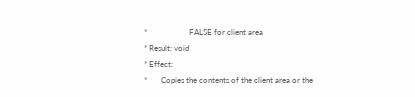*                     FALSE for client area
* Result: void
* Effect:
*       Copies the contents of the client area or the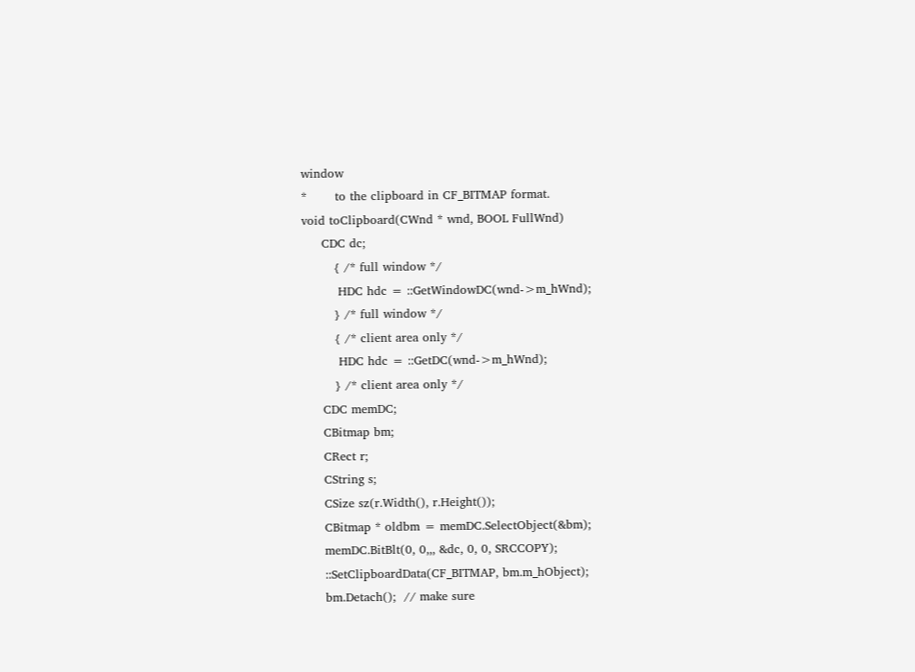window
*       to the clipboard in CF_BITMAP format.
void toClipboard(CWnd * wnd, BOOL FullWnd)
     CDC dc;
        { /* full window */
         HDC hdc = ::GetWindowDC(wnd->m_hWnd);
        } /* full window */
        { /* client area only */
         HDC hdc = ::GetDC(wnd->m_hWnd);
        } /* client area only */
     CDC memDC;
     CBitmap bm;
     CRect r;
     CString s;
     CSize sz(r.Width(), r.Height());
     CBitmap * oldbm = memDC.SelectObject(&bm);
     memDC.BitBlt(0, 0,,, &dc, 0, 0, SRCCOPY);
     ::SetClipboardData(CF_BITMAP, bm.m_hObject);
     bm.Detach();  // make sure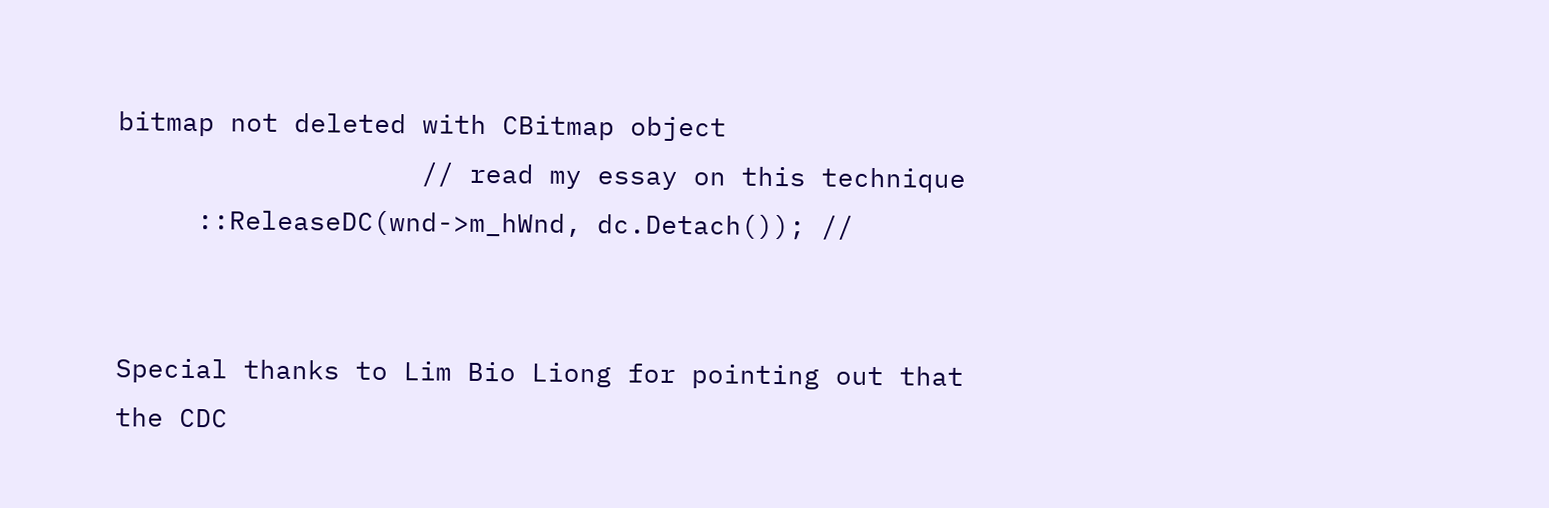bitmap not deleted with CBitmap object
                   // read my essay on this technique
     ::ReleaseDC(wnd->m_hWnd, dc.Detach()); //


Special thanks to Lim Bio Liong for pointing out that the CDC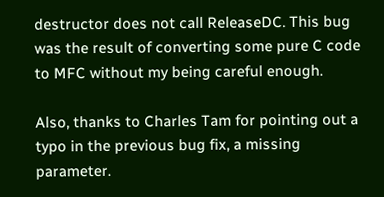destructor does not call ReleaseDC. This bug was the result of converting some pure C code to MFC without my being careful enough.

Also, thanks to Charles Tam for pointing out a typo in the previous bug fix, a missing parameter.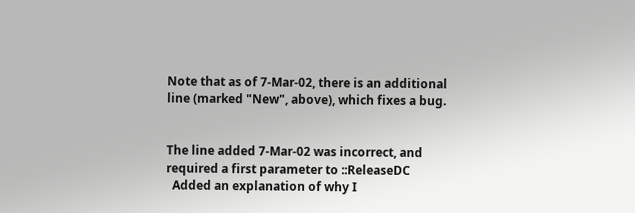Note that as of 7-Mar-02, there is an additional line (marked "New", above), which fixes a bug.


The line added 7-Mar-02 was incorrect, and required a first parameter to ::ReleaseDC
  Added an explanation of why I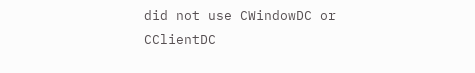did not use CWindowDC or CClientDC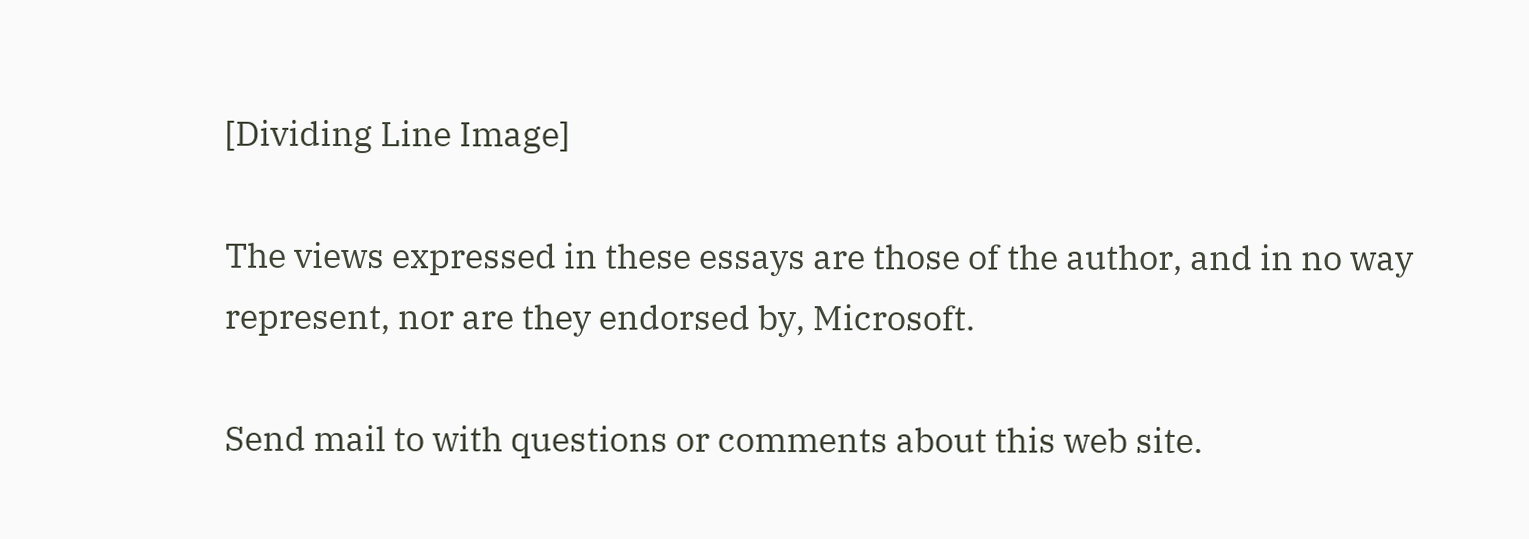[Dividing Line Image]

The views expressed in these essays are those of the author, and in no way represent, nor are they endorsed by, Microsoft.

Send mail to with questions or comments about this web site.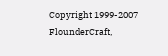Copyright 1999-2007 FlounderCraft,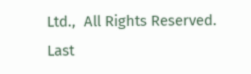Ltd.,  All Rights Reserved.
Last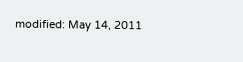modified: May 14, 2011